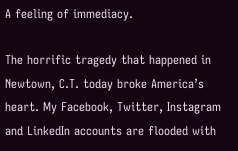A feeling of immediacy.

The horrific tragedy that happened in Newtown, C.T. today broke America’s heart. My Facebook, Twitter, Instagram and LinkedIn accounts are flooded with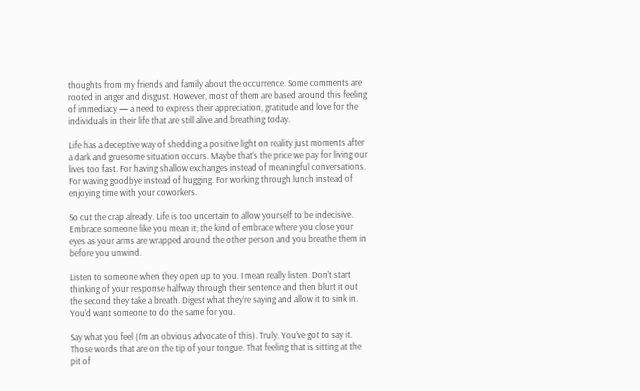thoughts from my friends and family about the occurrence. Some comments are rooted in anger and disgust. However, most of them are based around this feeling of immediacy — a need to express their appreciation, gratitude and love for the individuals in their life that are still alive and breathing today.

Life has a deceptive way of shedding a positive light on reality just moments after a dark and gruesome situation occurs. Maybe that’s the price we pay for living our lives too fast. For having shallow exchanges instead of meaningful conversations. For waving goodbye instead of hugging. For working through lunch instead of enjoying time with your coworkers.

So cut the crap already. Life is too uncertain to allow yourself to be indecisive. Embrace someone like you mean it; the kind of embrace where you close your eyes as your arms are wrapped around the other person and you breathe them in before you unwind.

Listen to someone when they open up to you. I mean really listen. Don’t start thinking of your response halfway through their sentence and then blurt it out the second they take a breath. Digest what they’re saying and allow it to sink in. You’d want someone to do the same for you.

Say what you feel (I’m an obvious advocate of this). Truly. You’ve got to say it. Those words that are on the tip of your tongue. That feeling that is sitting at the pit of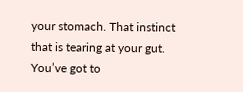your stomach. That instinct that is tearing at your gut. You’ve got to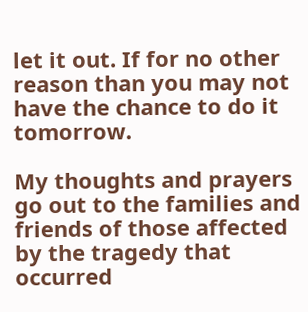let it out. If for no other reason than you may not have the chance to do it tomorrow.

My thoughts and prayers go out to the families and friends of those affected by the tragedy that occurred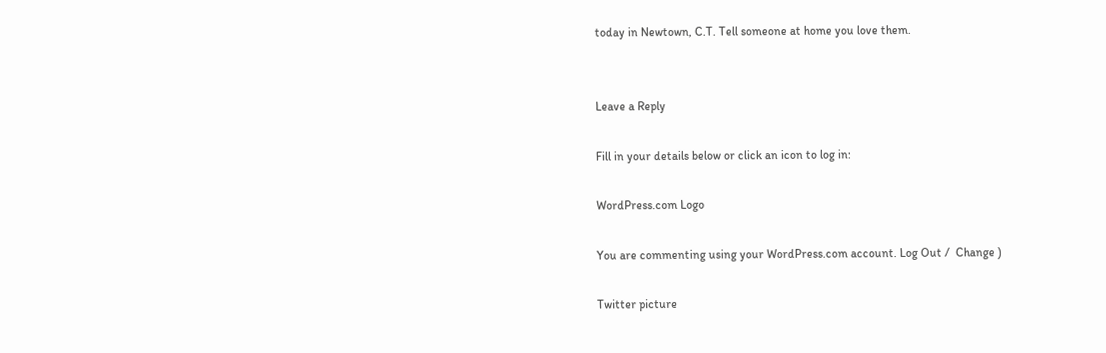today in Newtown, C.T. Tell someone at home you love them.


Leave a Reply

Fill in your details below or click an icon to log in:

WordPress.com Logo

You are commenting using your WordPress.com account. Log Out /  Change )

Twitter picture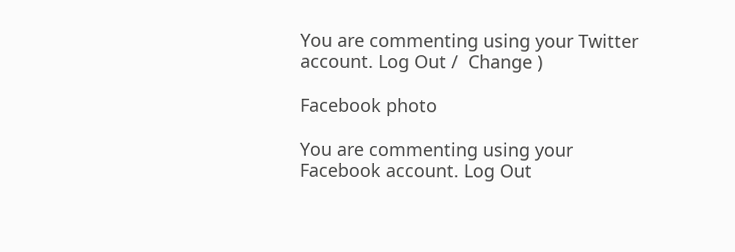You are commenting using your Twitter account. Log Out /  Change )

Facebook photo

You are commenting using your Facebook account. Log Out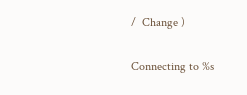/  Change )

Connecting to %s